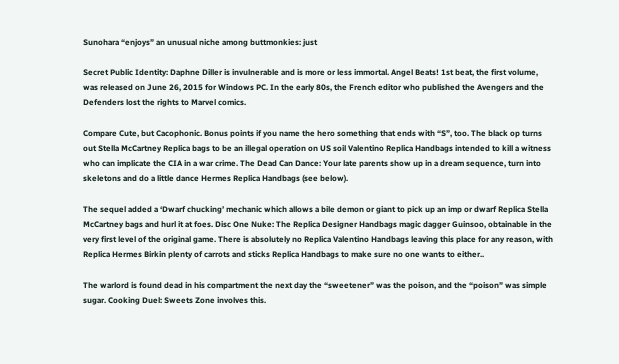Sunohara “enjoys” an unusual niche among buttmonkies: just

Secret Public Identity: Daphne Diller is invulnerable and is more or less immortal. Angel Beats! 1st beat, the first volume, was released on June 26, 2015 for Windows PC. In the early 80s, the French editor who published the Avengers and the Defenders lost the rights to Marvel comics.

Compare Cute, but Cacophonic. Bonus points if you name the hero something that ends with “S”, too. The black op turns out Stella McCartney Replica bags to be an illegal operation on US soil Valentino Replica Handbags intended to kill a witness who can implicate the CIA in a war crime. The Dead Can Dance: Your late parents show up in a dream sequence, turn into skeletons and do a little dance Hermes Replica Handbags (see below).

The sequel added a ‘Dwarf chucking’ mechanic which allows a bile demon or giant to pick up an imp or dwarf Replica Stella McCartney bags and hurl it at foes. Disc One Nuke: The Replica Designer Handbags magic dagger Guinsoo, obtainable in the very first level of the original game. There is absolutely no Replica Valentino Handbags leaving this place for any reason, with Replica Hermes Birkin plenty of carrots and sticks Replica Handbags to make sure no one wants to either..

The warlord is found dead in his compartment the next day the “sweetener” was the poison, and the “poison” was simple sugar. Cooking Duel: Sweets Zone involves this.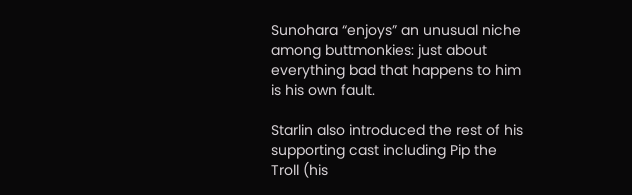Sunohara “enjoys” an unusual niche among buttmonkies: just about everything bad that happens to him is his own fault.

Starlin also introduced the rest of his supporting cast including Pip the Troll (his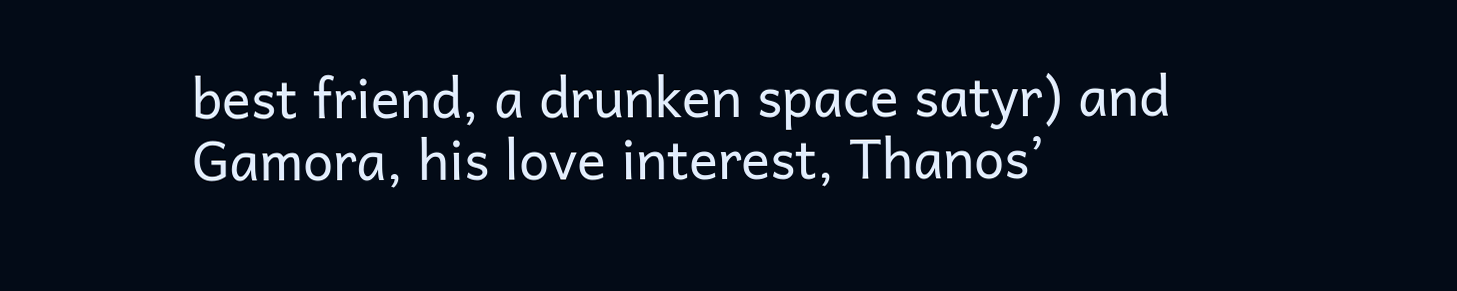best friend, a drunken space satyr) and Gamora, his love interest, Thanos’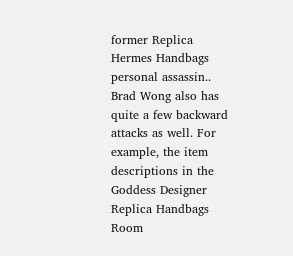former Replica Hermes Handbags personal assassin.. Brad Wong also has quite a few backward attacks as well. For example, the item descriptions in the Goddess Designer Replica Handbags Room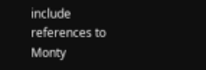include references to Monty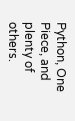Python, One Piece, and plenty of others.